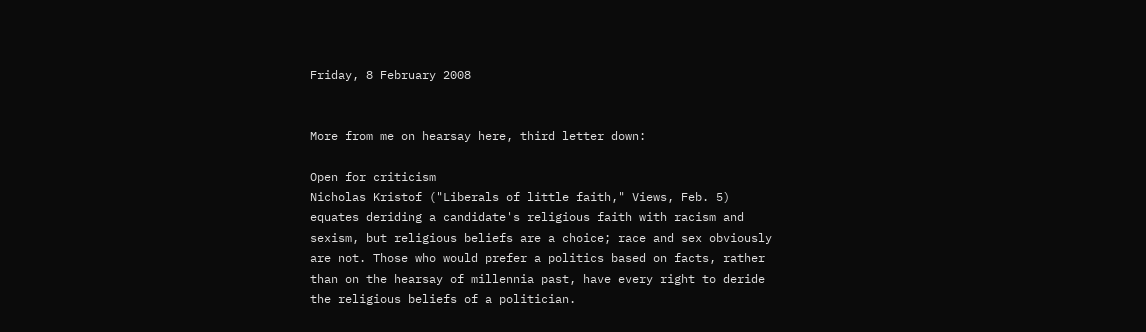Friday, 8 February 2008


More from me on hearsay here, third letter down:

Open for criticism
Nicholas Kristof ("Liberals of little faith," Views, Feb. 5) equates deriding a candidate's religious faith with racism and sexism, but religious beliefs are a choice; race and sex obviously are not. Those who would prefer a politics based on facts, rather than on the hearsay of millennia past, have every right to deride the religious beliefs of a politician.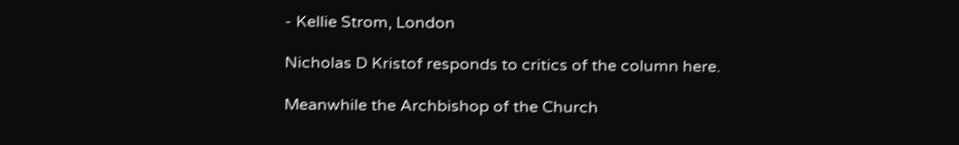- Kellie Strom, London

Nicholas D Kristof responds to critics of the column here.

Meanwhile the Archbishop of the Church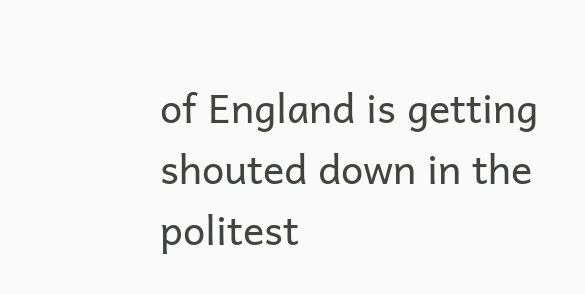of England is getting shouted down in the politest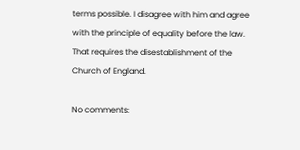terms possible. I disagree with him and agree with the principle of equality before the law. That requires the disestablishment of the Church of England.

No comments: